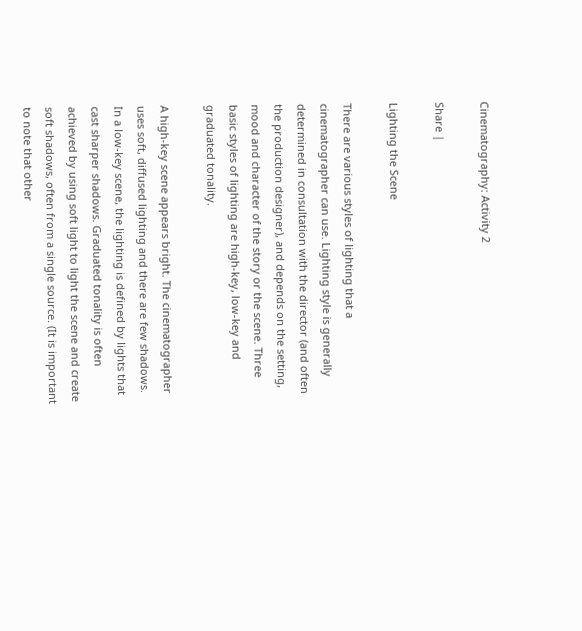Cinematography: Activity 2

Share |

Lighting the Scene

There are various styles of lighting that a cinematographer can use. Lighting style is generally determined in consultation with the director (and often the production designer), and depends on the setting, mood and character of the story or the scene. Three basic styles of lighting are high-key, low-key and graduated tonality.

A high-key scene appears bright. The cinematographer uses soft, diffused lighting and there are few shadows. In a low-key scene, the lighting is defined by lights that cast sharper shadows. Graduated tonality is often achieved by using soft light to light the scene and create soft shadows, often from a single source. (It is important to note that other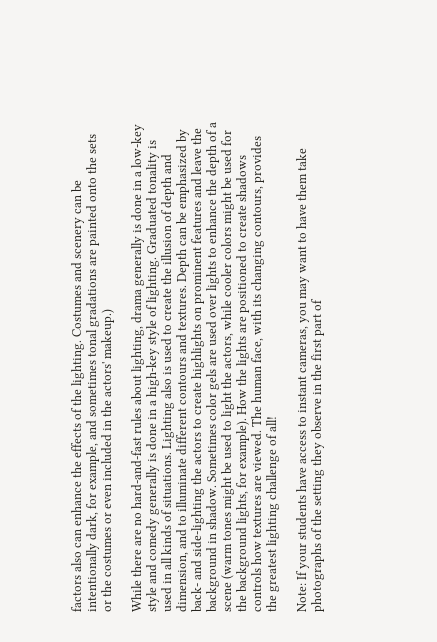factors also can enhance the effects of the lighting. Costumes and scenery can be intentionally dark, for example, and sometimes tonal gradations are painted onto the sets or the costumes or even included in the actors' makeup.)

While there are no hard-and-fast rules about lighting, drama generally is done in a low-key style and comedy generally is done in a high-key style of lighting. Graduated tonality is used in all kinds of situations. Lighting also is used to create the illusion of depth and dimension, and to illuminate different contours and textures. Depth can be emphasized by back- and side-lighting the actors to create highlights on prominent features and leave the background in shadow. Sometimes color gels are used over lights to enhance the depth of a scene (warm tones might be used to light the actors, while cooler colors might be used for the background lights, for example). How the lights are positioned to create shadows controls how textures are viewed. The human face, with its changing contours, provides the greatest lighting challenge of all!

Note: If your students have access to instant cameras, you may want to have them take photographs of the setting they observe in the first part of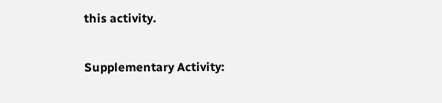this activity.

Supplementary Activity: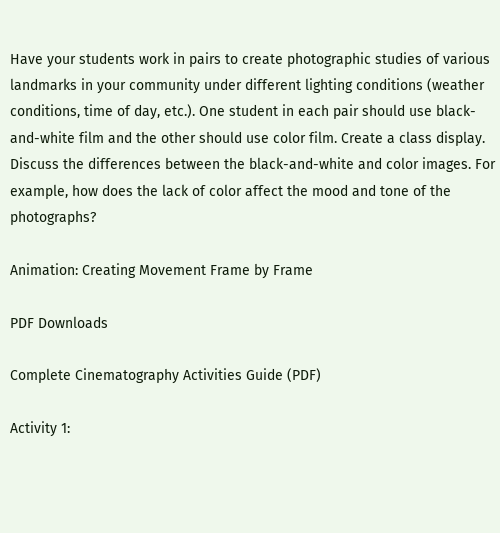Have your students work in pairs to create photographic studies of various landmarks in your community under different lighting conditions (weather conditions, time of day, etc.). One student in each pair should use black-and-white film and the other should use color film. Create a class display. Discuss the differences between the black-and-white and color images. For example, how does the lack of color affect the mood and tone of the photographs?

Animation: Creating Movement Frame by Frame

PDF Downloads

Complete Cinematography Activities Guide (PDF)

Activity 1: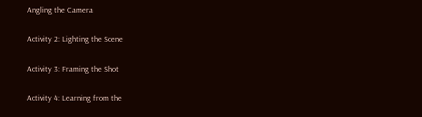Angling the Camera

Activity 2: Lighting the Scene

Activity 3: Framing the Shot

Activity 4: Learning from the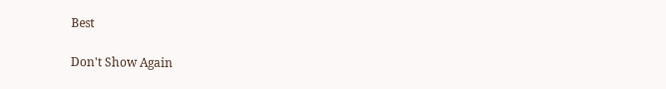Best

Don't Show Again